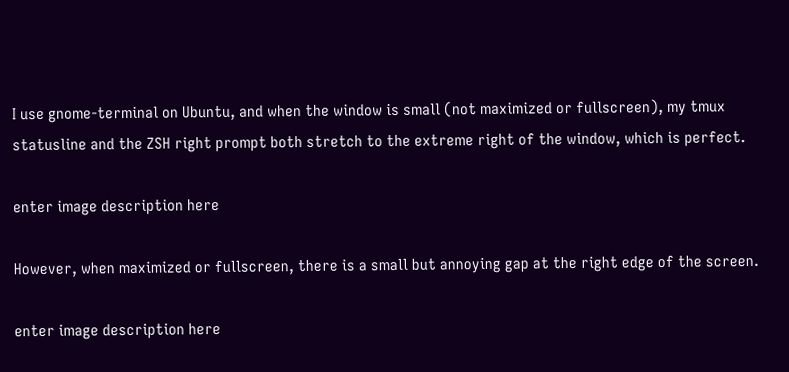I use gnome-terminal on Ubuntu, and when the window is small (not maximized or fullscreen), my tmux statusline and the ZSH right prompt both stretch to the extreme right of the window, which is perfect.

enter image description here

However, when maximized or fullscreen, there is a small but annoying gap at the right edge of the screen.

enter image description here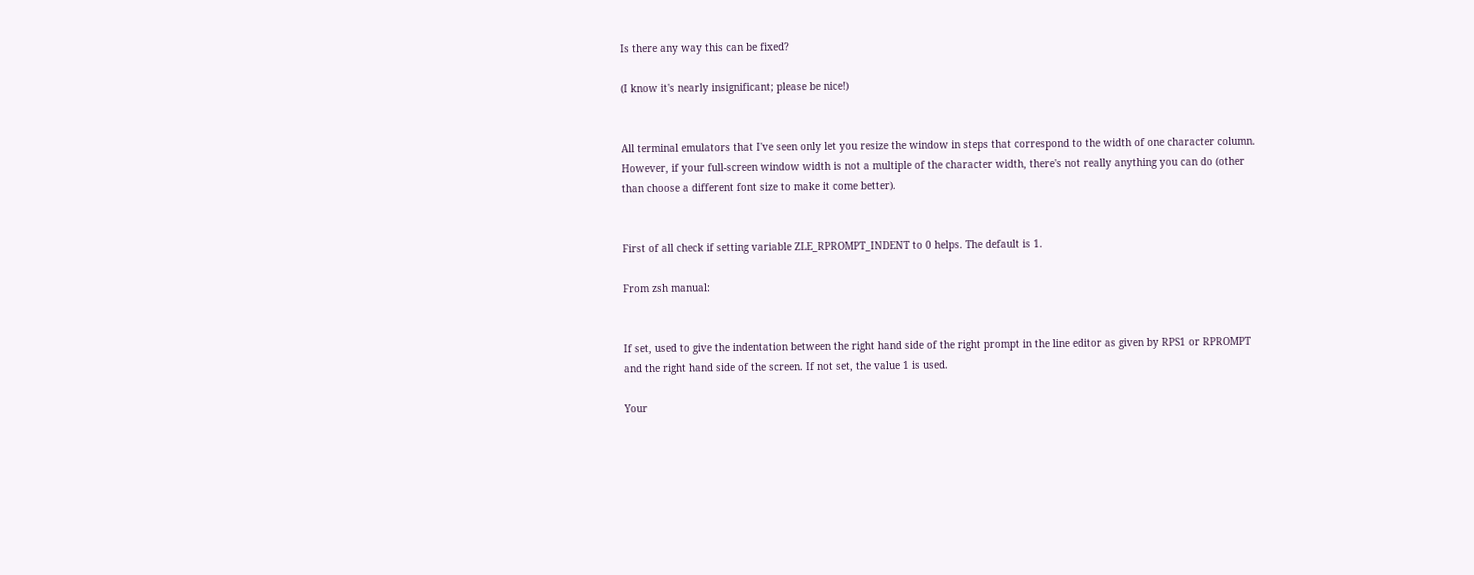Is there any way this can be fixed?

(I know it's nearly insignificant; please be nice!)


All terminal emulators that I've seen only let you resize the window in steps that correspond to the width of one character column. However, if your full-screen window width is not a multiple of the character width, there's not really anything you can do (other than choose a different font size to make it come better).


First of all check if setting variable ZLE_RPROMPT_INDENT to 0 helps. The default is 1.

From zsh manual:


If set, used to give the indentation between the right hand side of the right prompt in the line editor as given by RPS1 or RPROMPT and the right hand side of the screen. If not set, the value 1 is used.

Your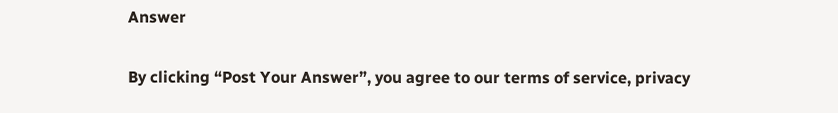Answer

By clicking “Post Your Answer”, you agree to our terms of service, privacy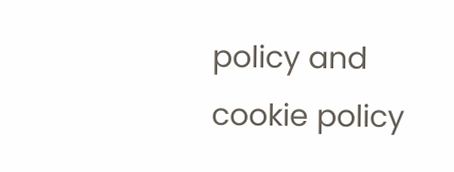policy and cookie policy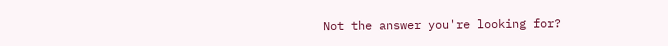Not the answer you're looking for?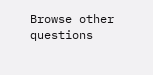Browse other questions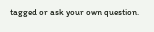tagged or ask your own question.